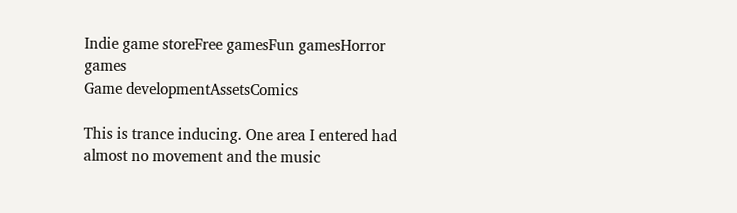Indie game storeFree gamesFun gamesHorror games
Game developmentAssetsComics

This is trance inducing. One area I entered had almost no movement and the music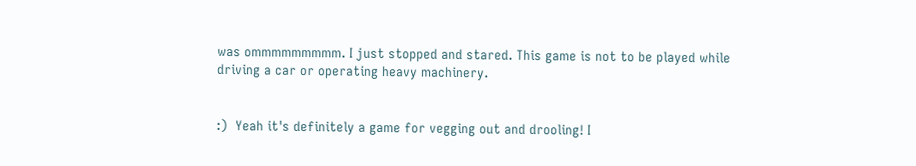was ommmmmmmmm. I just stopped and stared. This game is not to be played while driving a car or operating heavy machinery.


:)  Yeah it's definitely a game for vegging out and drooling! I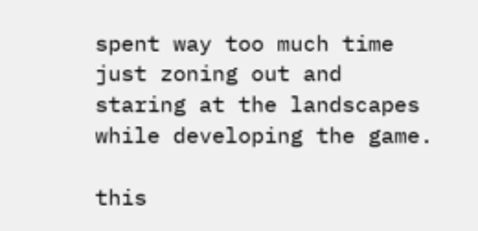spent way too much time just zoning out and staring at the landscapes while developing the game.

this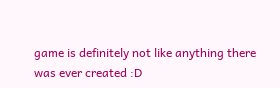game is definitely not like anything there was ever created :D